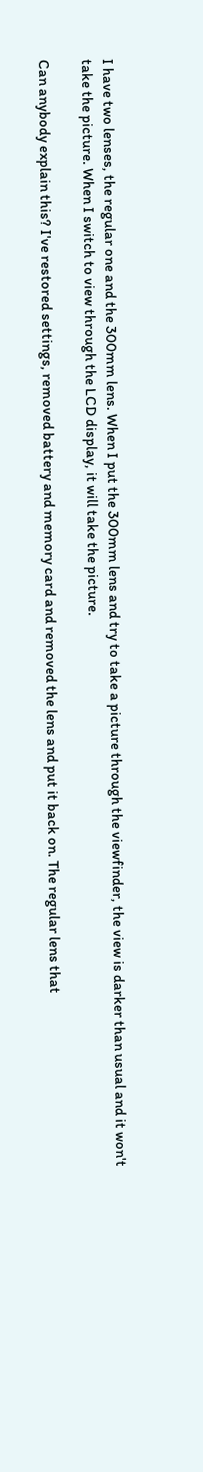I have two lenses, the regular one and the 300mm lens. When I put the 300mm lens and try to take a picture through the viewfinder, the view is darker than usual and it won't take the picture. When I switch to view through the LCD display, it will take the picture.

Can anybody explain this? I've restored settings, removed battery and memory card and removed the lens and put it back on. The regular lens that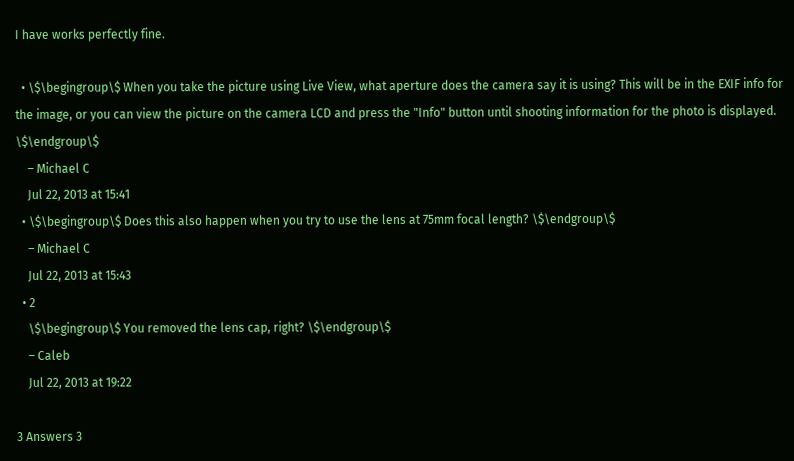I have works perfectly fine.

  • \$\begingroup\$ When you take the picture using Live View, what aperture does the camera say it is using? This will be in the EXIF info for the image, or you can view the picture on the camera LCD and press the "Info" button until shooting information for the photo is displayed. \$\endgroup\$
    – Michael C
    Jul 22, 2013 at 15:41
  • \$\begingroup\$ Does this also happen when you try to use the lens at 75mm focal length? \$\endgroup\$
    – Michael C
    Jul 22, 2013 at 15:43
  • 2
    \$\begingroup\$ You removed the lens cap, right? \$\endgroup\$
    – Caleb
    Jul 22, 2013 at 19:22

3 Answers 3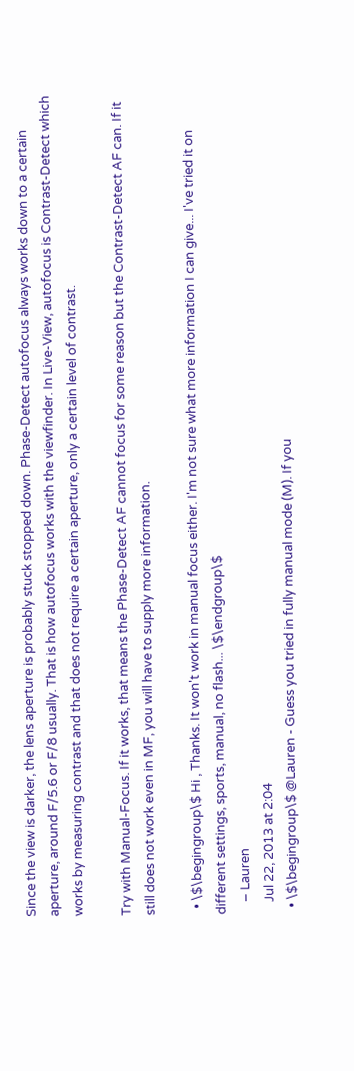Since the view is darker, the lens aperture is probably stuck stopped down. Phase-Detect autofocus always works down to a certain aperture, around F/5.6 or F/8 usually. That is how autofocus works with the viewfinder. In Live-View, autofocus is Contrast-Detect which works by measuring contrast and that does not require a certain aperture, only a certain level of contrast.

Try with Manual-Focus. If it works, that means the Phase-Detect AF cannot focus for some reason but the Contrast-Detect AF can. If it still does not work even in MF, you will have to supply more information.

  • \$\begingroup\$ Hi , Thanks. It won't work in manual focus either. I'm not sure what more information I can give... I've tried it on different settings, sports, manual, no flash... \$\endgroup\$
    – Lauren
    Jul 22, 2013 at 2:04
  • \$\begingroup\$ @Lauren - Guess you tried in fully manual mode (M). If you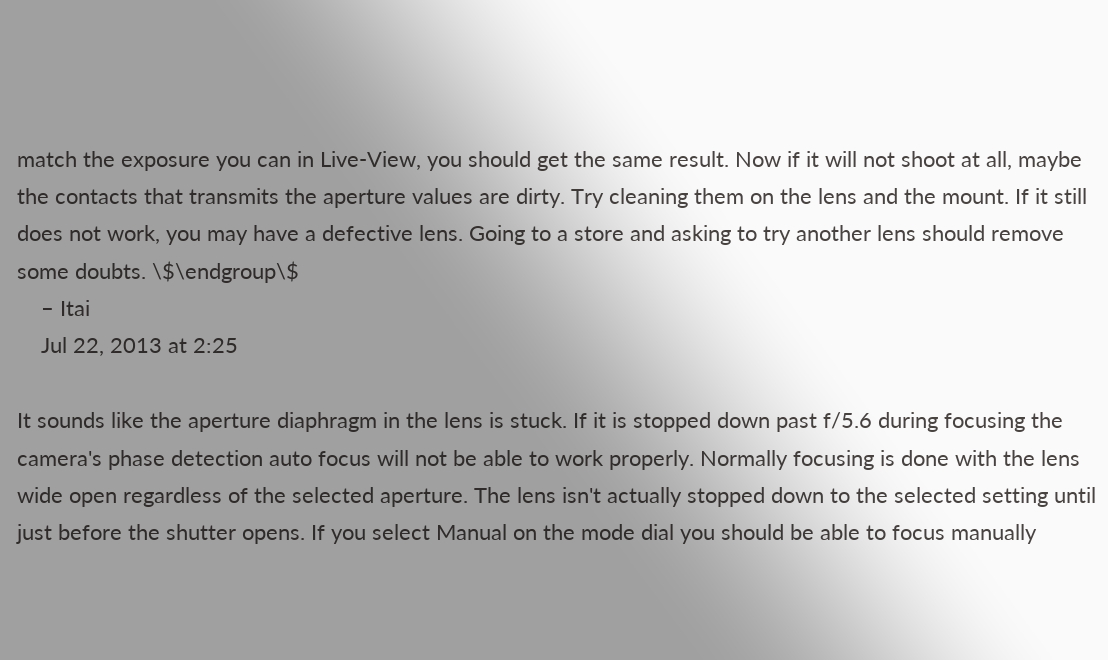match the exposure you can in Live-View, you should get the same result. Now if it will not shoot at all, maybe the contacts that transmits the aperture values are dirty. Try cleaning them on the lens and the mount. If it still does not work, you may have a defective lens. Going to a store and asking to try another lens should remove some doubts. \$\endgroup\$
    – Itai
    Jul 22, 2013 at 2:25

It sounds like the aperture diaphragm in the lens is stuck. If it is stopped down past f/5.6 during focusing the camera's phase detection auto focus will not be able to work properly. Normally focusing is done with the lens wide open regardless of the selected aperture. The lens isn't actually stopped down to the selected setting until just before the shutter opens. If you select Manual on the mode dial you should be able to focus manually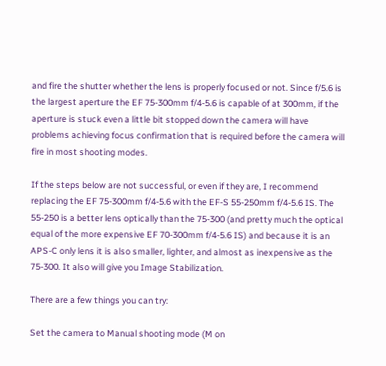and fire the shutter whether the lens is properly focused or not. Since f/5.6 is the largest aperture the EF 75-300mm f/4-5.6 is capable of at 300mm, if the aperture is stuck even a little bit stopped down the camera will have problems achieving focus confirmation that is required before the camera will fire in most shooting modes.

If the steps below are not successful, or even if they are, I recommend replacing the EF 75-300mm f/4-5.6 with the EF-S 55-250mm f/4-5.6 IS. The 55-250 is a better lens optically than the 75-300 (and pretty much the optical equal of the more expensive EF 70-300mm f/4-5.6 IS) and because it is an APS-C only lens it is also smaller, lighter, and almost as inexpensive as the 75-300. It also will give you Image Stabilization.

There are a few things you can try:

Set the camera to Manual shooting mode (M on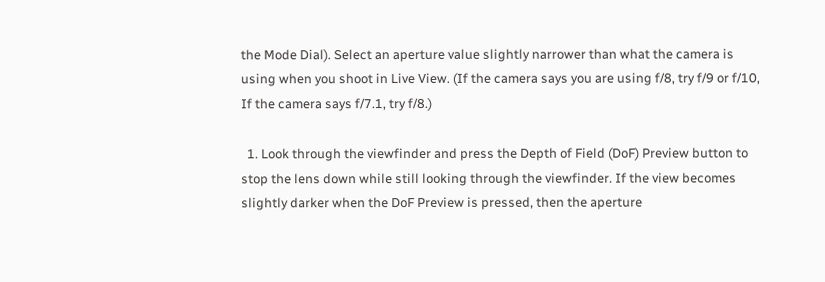the Mode Dial). Select an aperture value slightly narrower than what the camera is using when you shoot in Live View. (If the camera says you are using f/8, try f/9 or f/10, If the camera says f/7.1, try f/8.)

  1. Look through the viewfinder and press the Depth of Field (DoF) Preview button to stop the lens down while still looking through the viewfinder. If the view becomes slightly darker when the DoF Preview is pressed, then the aperture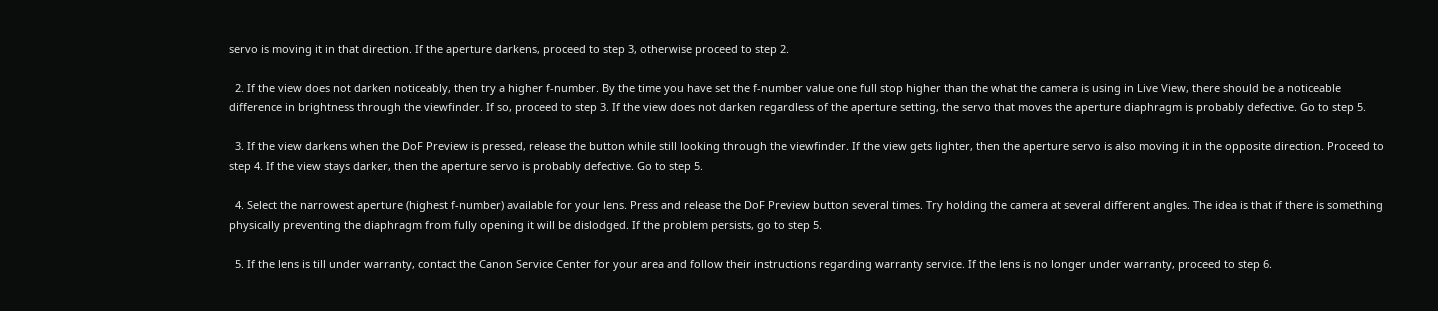servo is moving it in that direction. If the aperture darkens, proceed to step 3, otherwise proceed to step 2.

  2. If the view does not darken noticeably, then try a higher f-number. By the time you have set the f-number value one full stop higher than the what the camera is using in Live View, there should be a noticeable difference in brightness through the viewfinder. If so, proceed to step 3. If the view does not darken regardless of the aperture setting, the servo that moves the aperture diaphragm is probably defective. Go to step 5.

  3. If the view darkens when the DoF Preview is pressed, release the button while still looking through the viewfinder. If the view gets lighter, then the aperture servo is also moving it in the opposite direction. Proceed to step 4. If the view stays darker, then the aperture servo is probably defective. Go to step 5.

  4. Select the narrowest aperture (highest f-number) available for your lens. Press and release the DoF Preview button several times. Try holding the camera at several different angles. The idea is that if there is something physically preventing the diaphragm from fully opening it will be dislodged. If the problem persists, go to step 5.

  5. If the lens is till under warranty, contact the Canon Service Center for your area and follow their instructions regarding warranty service. If the lens is no longer under warranty, proceed to step 6.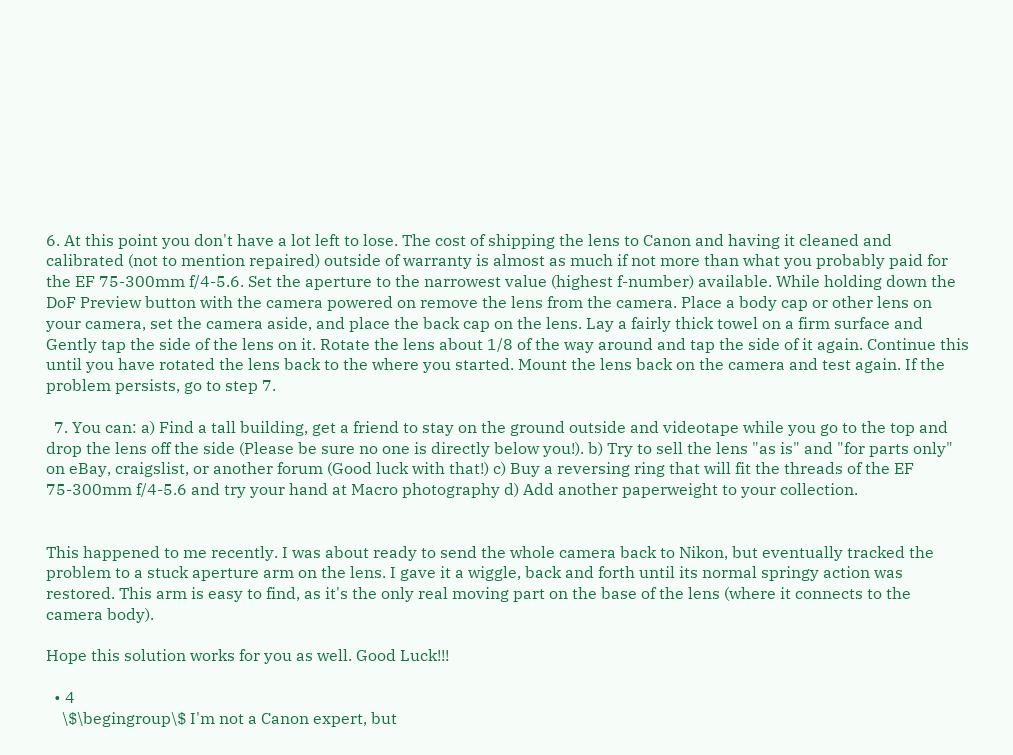6. At this point you don't have a lot left to lose. The cost of shipping the lens to Canon and having it cleaned and calibrated (not to mention repaired) outside of warranty is almost as much if not more than what you probably paid for the EF 75-300mm f/4-5.6. Set the aperture to the narrowest value (highest f-number) available. While holding down the DoF Preview button with the camera powered on remove the lens from the camera. Place a body cap or other lens on your camera, set the camera aside, and place the back cap on the lens. Lay a fairly thick towel on a firm surface and Gently tap the side of the lens on it. Rotate the lens about 1/8 of the way around and tap the side of it again. Continue this until you have rotated the lens back to the where you started. Mount the lens back on the camera and test again. If the problem persists, go to step 7.

  7. You can: a) Find a tall building, get a friend to stay on the ground outside and videotape while you go to the top and drop the lens off the side (Please be sure no one is directly below you!). b) Try to sell the lens "as is" and "for parts only" on eBay, craigslist, or another forum (Good luck with that!) c) Buy a reversing ring that will fit the threads of the EF 75-300mm f/4-5.6 and try your hand at Macro photography d) Add another paperweight to your collection.


This happened to me recently. I was about ready to send the whole camera back to Nikon, but eventually tracked the problem to a stuck aperture arm on the lens. I gave it a wiggle, back and forth until its normal springy action was restored. This arm is easy to find, as it's the only real moving part on the base of the lens (where it connects to the camera body).

Hope this solution works for you as well. Good Luck!!!

  • 4
    \$\begingroup\$ I'm not a Canon expert, but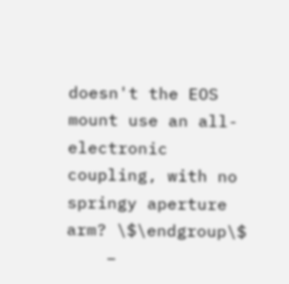doesn't the EOS mount use an all-electronic coupling, with no springy aperture arm? \$\endgroup\$
    –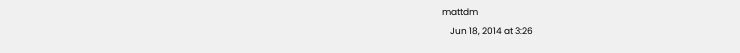mattdm
    Jun 18, 2014 at 3:26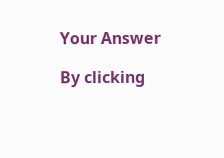Your Answer

By clicking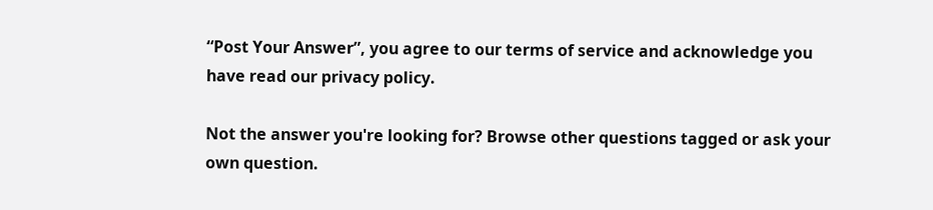“Post Your Answer”, you agree to our terms of service and acknowledge you have read our privacy policy.

Not the answer you're looking for? Browse other questions tagged or ask your own question.